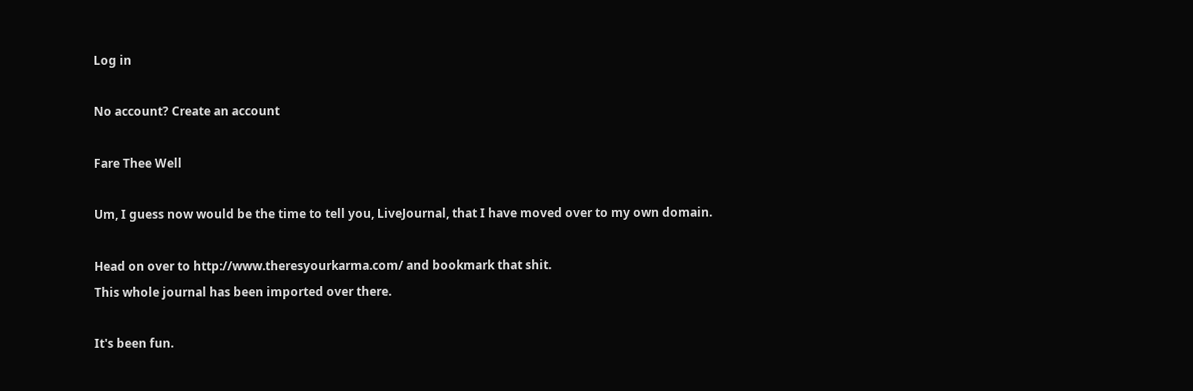Log in

No account? Create an account

Fare Thee Well

Um, I guess now would be the time to tell you, LiveJournal, that I have moved over to my own domain.

Head on over to http://www.theresyourkarma.com/ and bookmark that shit.
This whole journal has been imported over there.

It's been fun.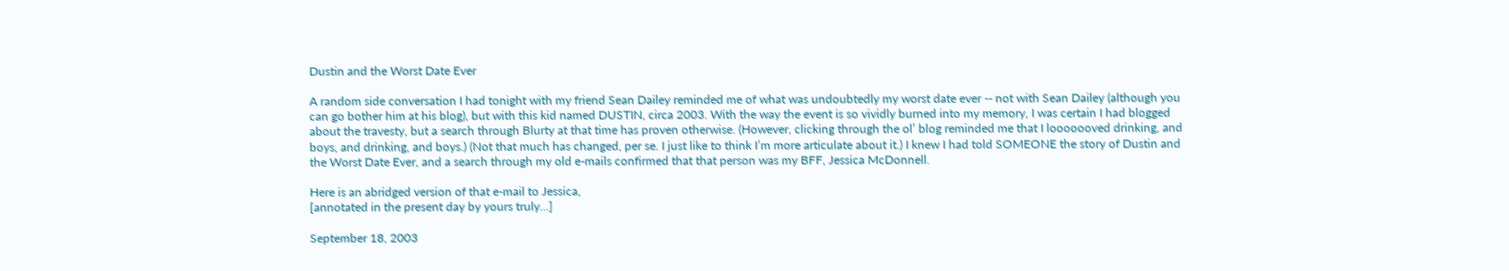Dustin and the Worst Date Ever

A random side conversation I had tonight with my friend Sean Dailey reminded me of what was undoubtedly my worst date ever -- not with Sean Dailey (although you can go bother him at his blog), but with this kid named DUSTIN, circa 2003. With the way the event is so vividly burned into my memory, I was certain I had blogged about the travesty, but a search through Blurty at that time has proven otherwise. (However, clicking through the ol’ blog reminded me that I looooooved drinking, and boys, and drinking, and boys.) (Not that much has changed, per se. I just like to think I’m more articulate about it.) I knew I had told SOMEONE the story of Dustin and the Worst Date Ever, and a search through my old e-mails confirmed that that person was my BFF, Jessica McDonnell.

Here is an abridged version of that e-mail to Jessica,
[annotated in the present day by yours truly…]

September 18, 2003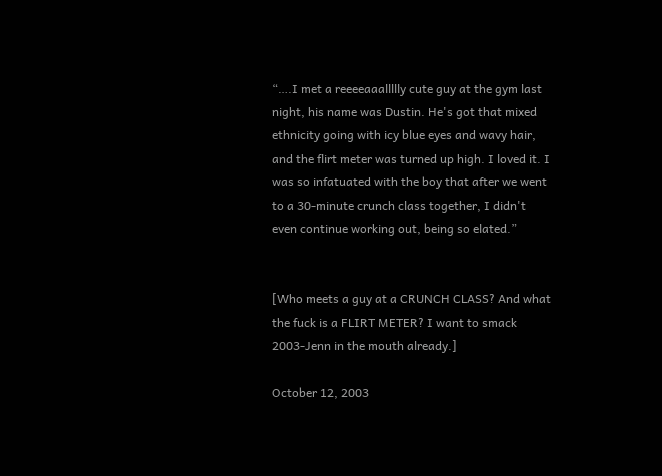“….I met a reeeeaaallllly cute guy at the gym last night, his name was Dustin. He's got that mixed ethnicity going with icy blue eyes and wavy hair, and the flirt meter was turned up high. I loved it. I was so infatuated with the boy that after we went to a 30-minute crunch class together, I didn't even continue working out, being so elated.”


[Who meets a guy at a CRUNCH CLASS? And what the fuck is a FLIRT METER? I want to smack 2003-Jenn in the mouth already.]

October 12, 2003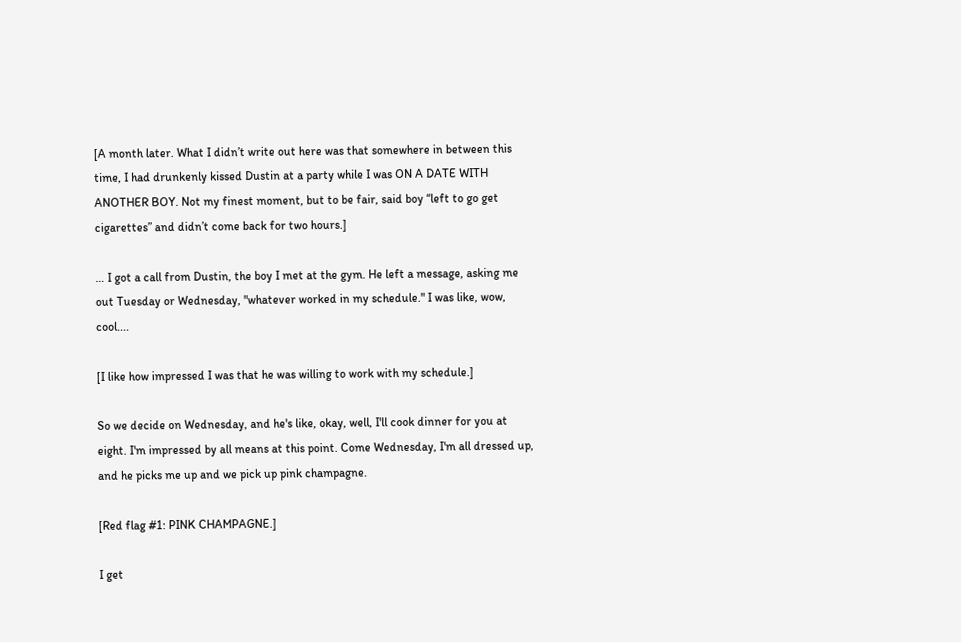[A month later. What I didn’t write out here was that somewhere in between this time, I had drunkenly kissed Dustin at a party while I was ON A DATE WITH ANOTHER BOY. Not my finest moment, but to be fair, said boy “left to go get cigarettes” and didn’t come back for two hours.]

… I got a call from Dustin, the boy I met at the gym. He left a message, asking me out Tuesday or Wednesday, "whatever worked in my schedule." I was like, wow, cool....

[I like how impressed I was that he was willing to work with my schedule.]

So we decide on Wednesday, and he's like, okay, well, I'll cook dinner for you at eight. I'm impressed by all means at this point. Come Wednesday, I'm all dressed up, and he picks me up and we pick up pink champagne.

[Red flag #1: PINK CHAMPAGNE.]

I get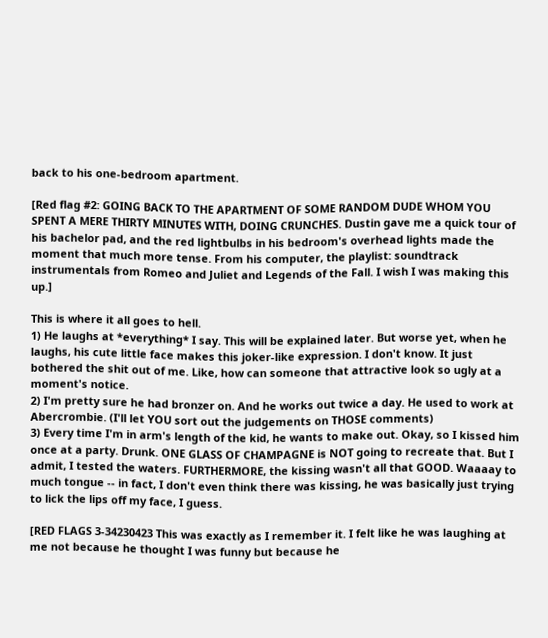back to his one-bedroom apartment.

[Red flag #2: GOING BACK TO THE APARTMENT OF SOME RANDOM DUDE WHOM YOU SPENT A MERE THIRTY MINUTES WITH, DOING CRUNCHES. Dustin gave me a quick tour of his bachelor pad, and the red lightbulbs in his bedroom's overhead lights made the moment that much more tense. From his computer, the playlist: soundtrack instrumentals from Romeo and Juliet and Legends of the Fall. I wish I was making this up.]

This is where it all goes to hell.
1) He laughs at *everything* I say. This will be explained later. But worse yet, when he laughs, his cute little face makes this joker-like expression. I don't know. It just bothered the shit out of me. Like, how can someone that attractive look so ugly at a moment's notice.
2) I'm pretty sure he had bronzer on. And he works out twice a day. He used to work at Abercrombie. (I'll let YOU sort out the judgements on THOSE comments)
3) Every time I'm in arm's length of the kid, he wants to make out. Okay, so I kissed him once at a party. Drunk. ONE GLASS OF CHAMPAGNE is NOT going to recreate that. But I admit, I tested the waters. FURTHERMORE, the kissing wasn't all that GOOD. Waaaay to much tongue -- in fact, I don't even think there was kissing, he was basically just trying to lick the lips off my face, I guess.

[RED FLAGS 3-34230423 This was exactly as I remember it. I felt like he was laughing at me not because he thought I was funny but because he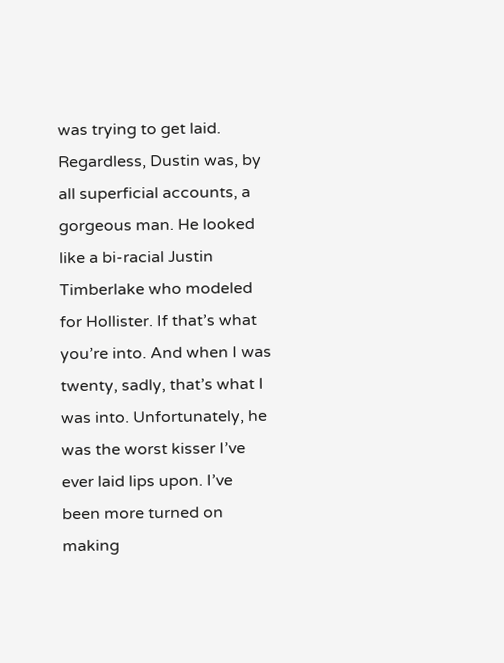was trying to get laid. Regardless, Dustin was, by all superficial accounts, a gorgeous man. He looked like a bi-racial Justin Timberlake who modeled for Hollister. If that’s what you’re into. And when I was twenty, sadly, that’s what I was into. Unfortunately, he was the worst kisser I’ve ever laid lips upon. I’ve been more turned on making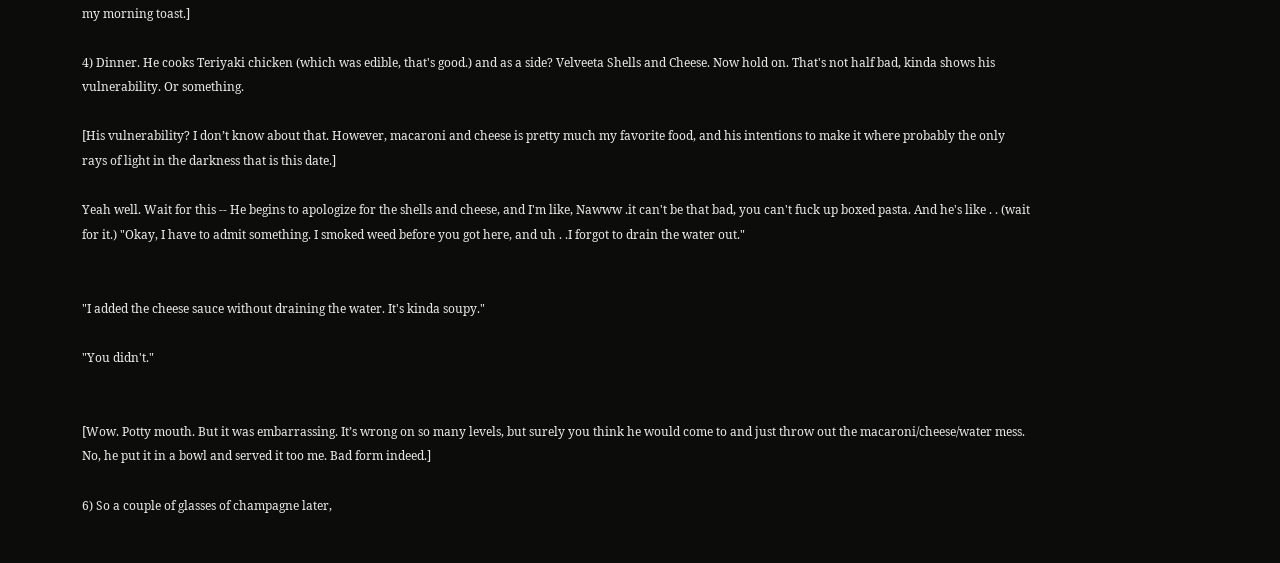my morning toast.]

4) Dinner. He cooks Teriyaki chicken (which was edible, that's good.) and as a side? Velveeta Shells and Cheese. Now hold on. That's not half bad, kinda shows his vulnerability. Or something.

[His vulnerability? I don’t know about that. However, macaroni and cheese is pretty much my favorite food, and his intentions to make it where probably the only rays of light in the darkness that is this date.]

Yeah well. Wait for this -- He begins to apologize for the shells and cheese, and I'm like, Nawww .it can't be that bad, you can't fuck up boxed pasta. And he's like . . (wait for it.) "Okay, I have to admit something. I smoked weed before you got here, and uh . .I forgot to drain the water out."


"I added the cheese sauce without draining the water. It's kinda soupy."

"You didn't."


[Wow. Potty mouth. But it was embarrassing. It’s wrong on so many levels, but surely you think he would come to and just throw out the macaroni/cheese/water mess. No, he put it in a bowl and served it too me. Bad form indeed.]

6) So a couple of glasses of champagne later,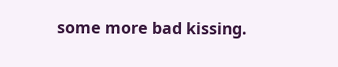some more bad kissing.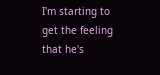I'm starting to get the feeling that he's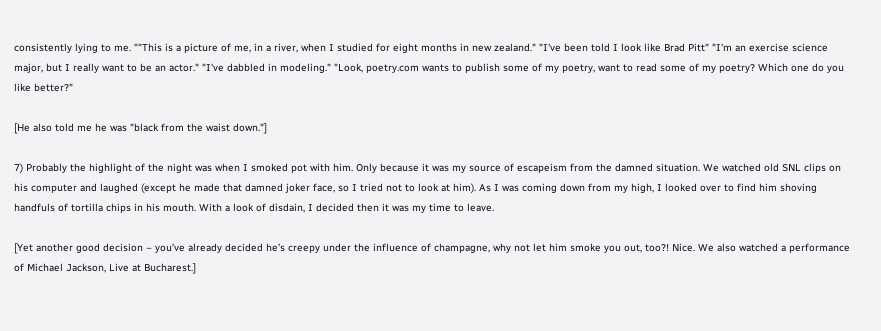consistently lying to me. ""This is a picture of me, in a river, when I studied for eight months in new zealand." "I've been told I look like Brad Pitt" "I'm an exercise science major, but I really want to be an actor." "I've dabbled in modeling." "Look, poetry.com wants to publish some of my poetry, want to read some of my poetry? Which one do you like better?"

[He also told me he was "black from the waist down."]

7) Probably the highlight of the night was when I smoked pot with him. Only because it was my source of escapeism from the damned situation. We watched old SNL clips on his computer and laughed (except he made that damned joker face, so I tried not to look at him). As I was coming down from my high, I looked over to find him shoving handfuls of tortilla chips in his mouth. With a look of disdain, I decided then it was my time to leave.

[Yet another good decision – you’ve already decided he’s creepy under the influence of champagne, why not let him smoke you out, too?! Nice. We also watched a performance of Michael Jackson, Live at Bucharest.]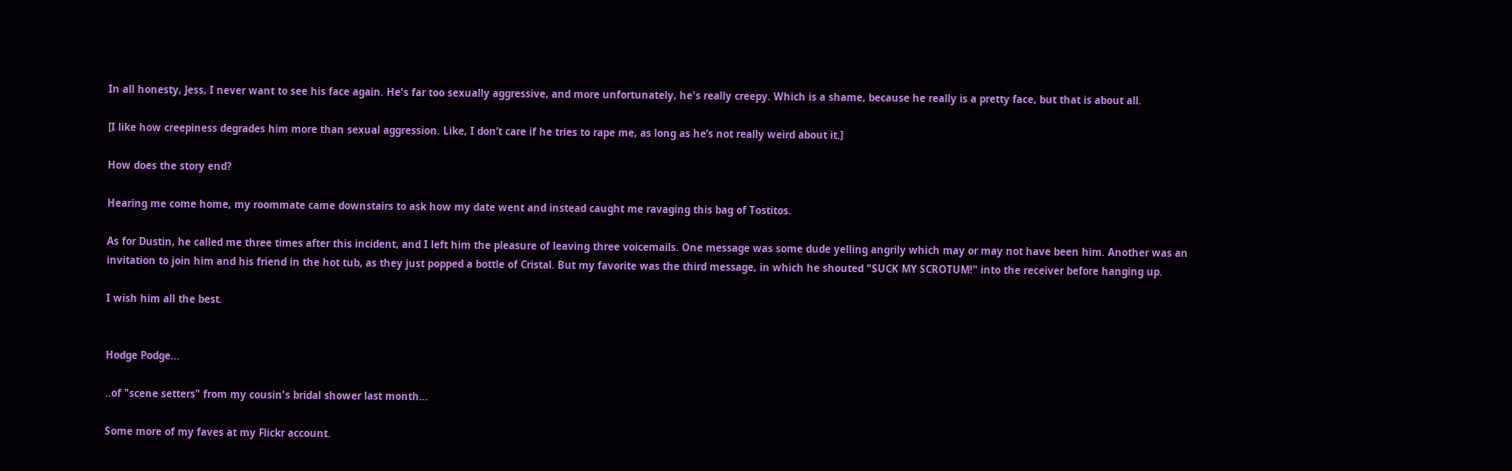In all honesty, Jess, I never want to see his face again. He's far too sexually aggressive, and more unfortunately, he's really creepy. Which is a shame, because he really is a pretty face, but that is about all.

[I like how creepiness degrades him more than sexual aggression. Like, I don’t care if he tries to rape me, as long as he’s not really weird about it.]

How does the story end?

Hearing me come home, my roommate came downstairs to ask how my date went and instead caught me ravaging this bag of Tostitos.

As for Dustin, he called me three times after this incident, and I left him the pleasure of leaving three voicemails. One message was some dude yelling angrily which may or may not have been him. Another was an invitation to join him and his friend in the hot tub, as they just popped a bottle of Cristal. But my favorite was the third message, in which he shouted "SUCK MY SCROTUM!" into the receiver before hanging up.

I wish him all the best.


Hodge Podge...

..of "scene setters" from my cousin's bridal shower last month...

Some more of my faves at my Flickr account.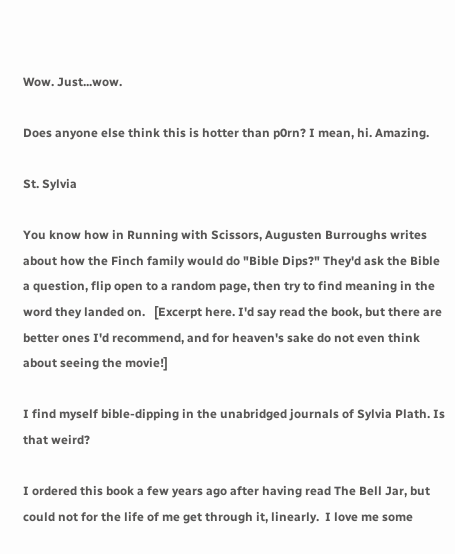Wow. Just...wow.

Does anyone else think this is hotter than p0rn? I mean, hi. Amazing.

St. Sylvia

You know how in Running with Scissors, Augusten Burroughs writes about how the Finch family would do "Bible Dips?" They'd ask the Bible a question, flip open to a random page, then try to find meaning in the word they landed on.   [Excerpt here. I'd say read the book, but there are better ones I'd recommend, and for heaven's sake do not even think about seeing the movie!]

I find myself bible-dipping in the unabridged journals of Sylvia Plath. Is that weird?

I ordered this book a few years ago after having read The Bell Jar, but could not for the life of me get through it, linearly.  I love me some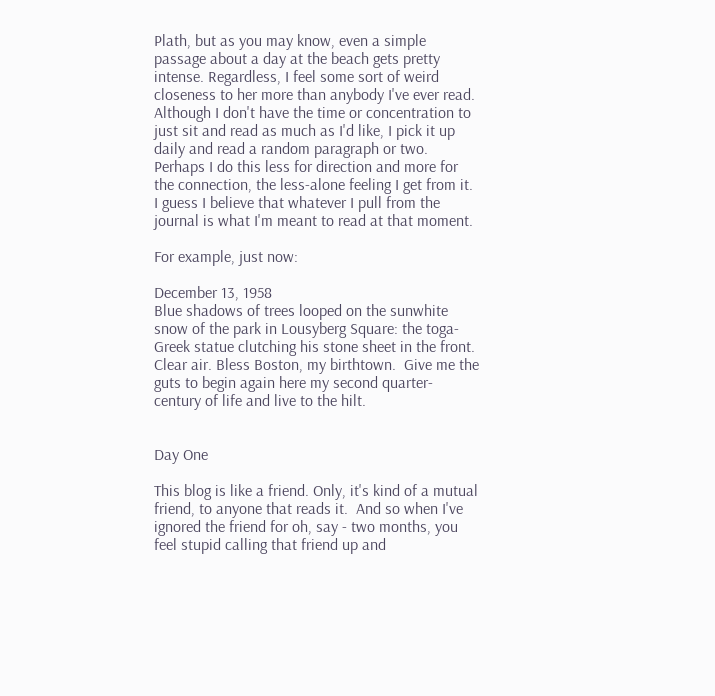Plath, but as you may know, even a simple passage about a day at the beach gets pretty intense. Regardless, I feel some sort of weird closeness to her more than anybody I've ever read. Although I don't have the time or concentration to just sit and read as much as I'd like, I pick it up daily and read a random paragraph or two.  Perhaps I do this less for direction and more for the connection, the less-alone feeling I get from it.  I guess I believe that whatever I pull from the journal is what I'm meant to read at that moment.

For example, just now:

December 13, 1958
Blue shadows of trees looped on the sunwhite snow of the park in Lousyberg Square: the toga-Greek statue clutching his stone sheet in the front. Clear air. Bless Boston, my birthtown.  Give me the guts to begin again here my second quarter-century of life and live to the hilt.


Day One

This blog is like a friend. Only, it's kind of a mutual friend, to anyone that reads it.  And so when I've ignored the friend for oh, say - two months, you feel stupid calling that friend up and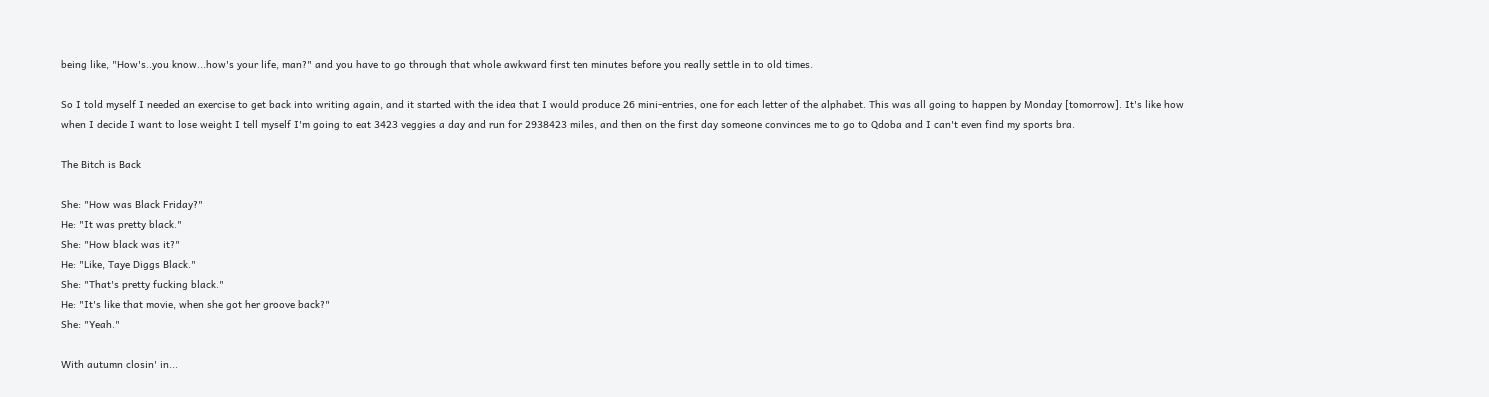being like, "How's..you know...how's your life, man?" and you have to go through that whole awkward first ten minutes before you really settle in to old times.

So I told myself I needed an exercise to get back into writing again, and it started with the idea that I would produce 26 mini-entries, one for each letter of the alphabet. This was all going to happen by Monday [tomorrow]. It's like how when I decide I want to lose weight I tell myself I'm going to eat 3423 veggies a day and run for 2938423 miles, and then on the first day someone convinces me to go to Qdoba and I can't even find my sports bra.

The Bitch is Back

She: "How was Black Friday?"
He: "It was pretty black."
She: "How black was it?"
He: "Like, Taye Diggs Black."
She: "That's pretty fucking black."
He: "It's like that movie, when she got her groove back?"
She: "Yeah."

With autumn closin' in...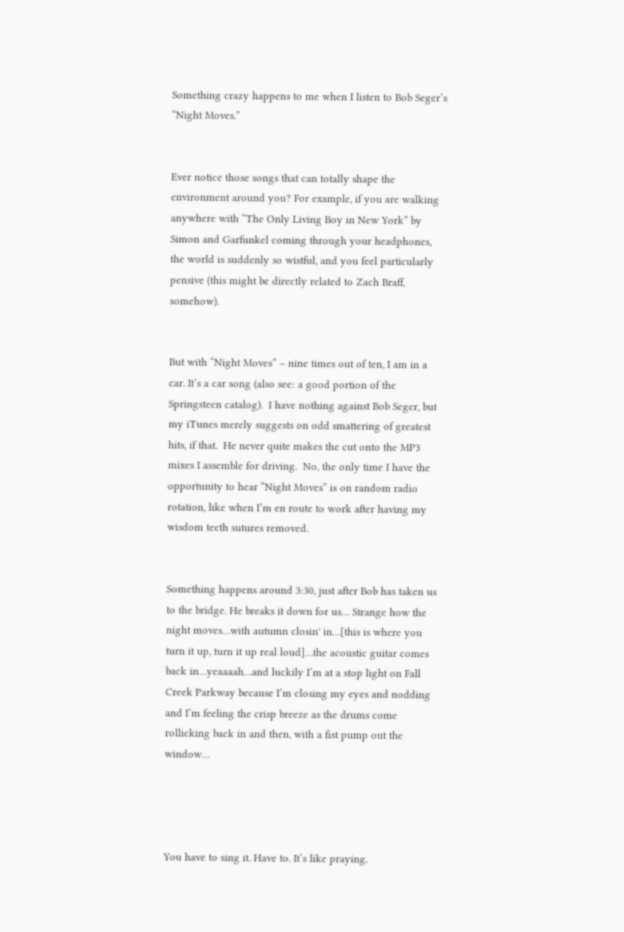Something crazy happens to me when I listen to Bob Seger’s “Night Moves.”


Ever notice those songs that can totally shape the environment around you? For example, if you are walking anywhere with “The Only Living Boy in New York” by Simon and Garfunkel coming through your headphones, the world is suddenly so wistful, and you feel particularly pensive (this might be directly related to Zach Braff, somehow).


But with “Night Moves” – nine times out of ten, I am in a car. It’s a car song (also see: a good portion of the Springsteen catalog).  I have nothing against Bob Seger, but my iTunes merely suggests on odd smattering of greatest hits, if that.  He never quite makes the cut onto the MP3 mixes I assemble for driving.  No, the only time I have the opportunity to hear “Night Moves” is on random radio rotation, like when I’m en route to work after having my wisdom teeth sutures removed.


Something happens around 3:30, just after Bob has taken us to the bridge. He breaks it down for us… Strange how the night moves…with autumn closin' in…[this is where you turn it up, turn it up real loud]…the acoustic guitar comes back in…yeaaaah…and luckily I’m at a stop light on Fall Creek Parkway because I’m closing my eyes and nodding and I’m feeling the crisp breeze as the drums come rollicking back in and then, with a fist pump out the window…




You have to sing it. Have to. It’s like praying.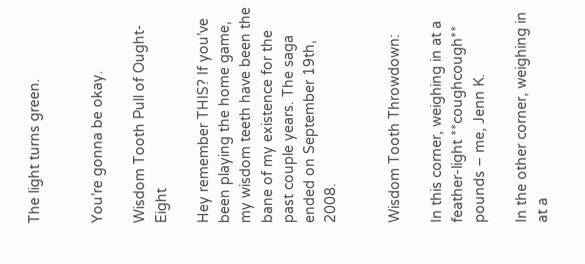The light turns green.


You’re gonna be okay.

Wisdom Tooth Pull of Ought-Eight

Hey remember THIS? If you’ve been playing the home game, my wisdom teeth have been the bane of my existence for the past couple years. The saga ended on September 19th, 2008.


Wisdom Tooth Throwdown:

In this corner, weighing in at a feather-light **coughcough** pounds – me, Jenn K.

In the other corner, weighing in at a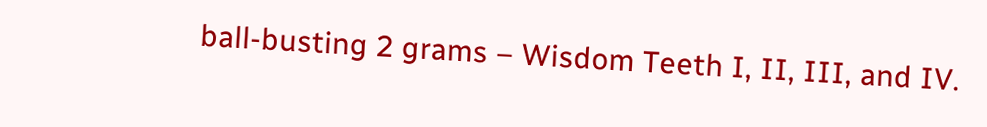ball-busting 2 grams – Wisdom Teeth I, II, III, and IV.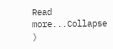Read more...Collapse )